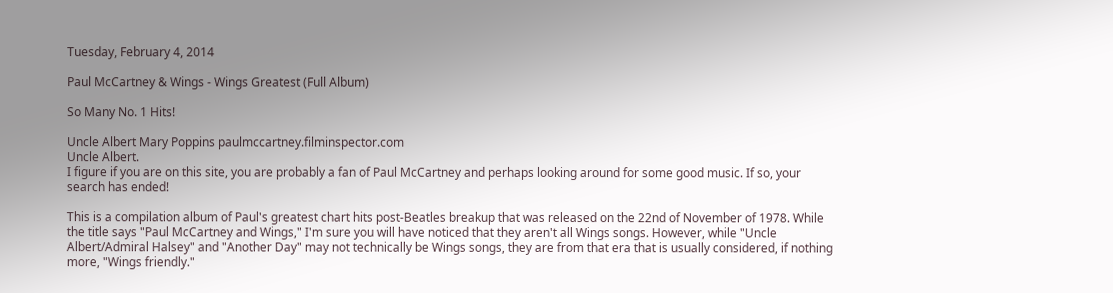Tuesday, February 4, 2014

Paul McCartney & Wings - Wings Greatest (Full Album)

So Many No. 1 Hits!

Uncle Albert Mary Poppins paulmccartney.filminspector.com
Uncle Albert.
I figure if you are on this site, you are probably a fan of Paul McCartney and perhaps looking around for some good music. If so, your search has ended!

This is a compilation album of Paul's greatest chart hits post-Beatles breakup that was released on the 22nd of November of 1978. While the title says "Paul McCartney and Wings," I'm sure you will have noticed that they aren't all Wings songs. However, while "Uncle Albert/Admiral Halsey" and "Another Day" may not technically be Wings songs, they are from that era that is usually considered, if nothing more, "Wings friendly."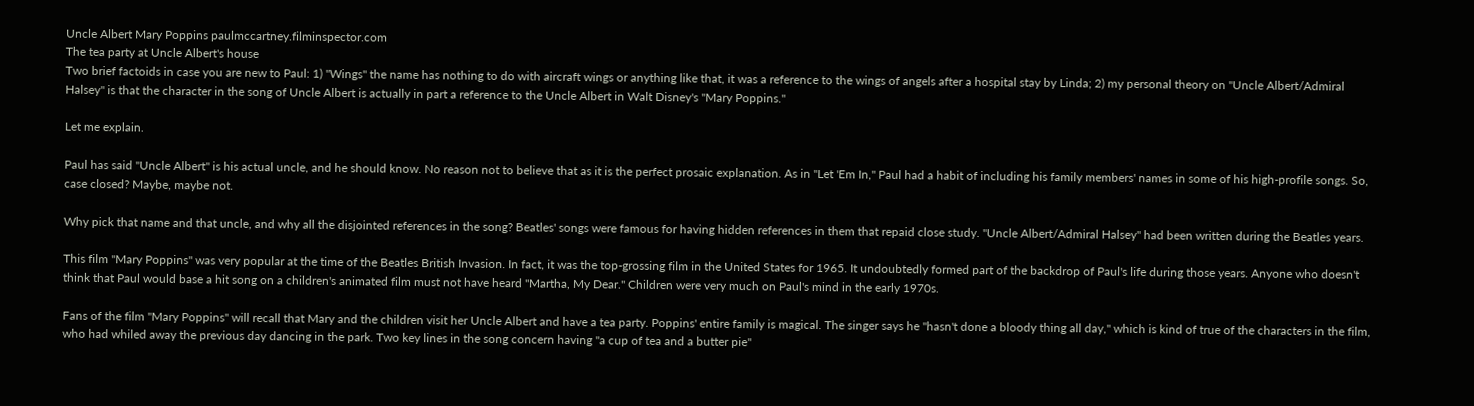Uncle Albert Mary Poppins paulmccartney.filminspector.com
The tea party at Uncle Albert's house
Two brief factoids in case you are new to Paul: 1) "Wings" the name has nothing to do with aircraft wings or anything like that, it was a reference to the wings of angels after a hospital stay by Linda; 2) my personal theory on "Uncle Albert/Admiral Halsey" is that the character in the song of Uncle Albert is actually in part a reference to the Uncle Albert in Walt Disney's "Mary Poppins."

Let me explain.

Paul has said "Uncle Albert" is his actual uncle, and he should know. No reason not to believe that as it is the perfect prosaic explanation. As in "Let 'Em In," Paul had a habit of including his family members' names in some of his high-profile songs. So, case closed? Maybe, maybe not.

Why pick that name and that uncle, and why all the disjointed references in the song? Beatles' songs were famous for having hidden references in them that repaid close study. "Uncle Albert/Admiral Halsey" had been written during the Beatles years.

This film "Mary Poppins" was very popular at the time of the Beatles British Invasion. In fact, it was the top-grossing film in the United States for 1965. It undoubtedly formed part of the backdrop of Paul's life during those years. Anyone who doesn't think that Paul would base a hit song on a children's animated film must not have heard "Martha, My Dear." Children were very much on Paul's mind in the early 1970s.

Fans of the film "Mary Poppins" will recall that Mary and the children visit her Uncle Albert and have a tea party. Poppins' entire family is magical. The singer says he "hasn't done a bloody thing all day," which is kind of true of the characters in the film, who had whiled away the previous day dancing in the park. Two key lines in the song concern having "a cup of tea and a butter pie"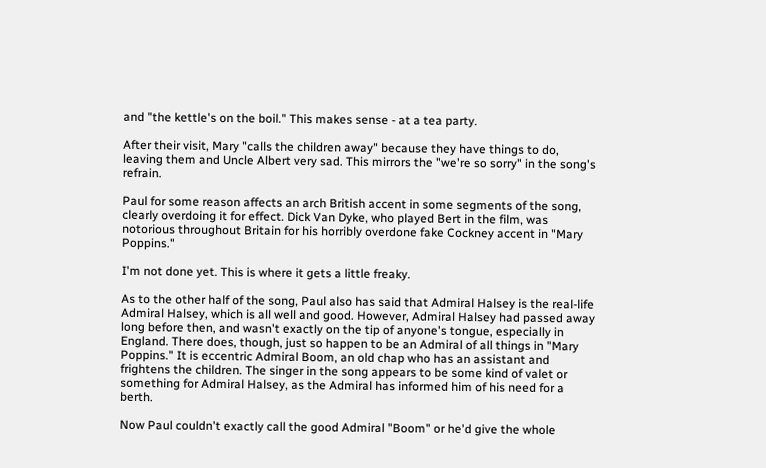and "the kettle's on the boil." This makes sense - at a tea party.

After their visit, Mary "calls the children away" because they have things to do, leaving them and Uncle Albert very sad. This mirrors the "we're so sorry" in the song's refrain.

Paul for some reason affects an arch British accent in some segments of the song, clearly overdoing it for effect. Dick Van Dyke, who played Bert in the film, was notorious throughout Britain for his horribly overdone fake Cockney accent in "Mary Poppins."

I'm not done yet. This is where it gets a little freaky.

As to the other half of the song, Paul also has said that Admiral Halsey is the real-life Admiral Halsey, which is all well and good. However, Admiral Halsey had passed away long before then, and wasn't exactly on the tip of anyone's tongue, especially in England. There does, though, just so happen to be an Admiral of all things in "Mary Poppins." It is eccentric Admiral Boom, an old chap who has an assistant and frightens the children. The singer in the song appears to be some kind of valet or something for Admiral Halsey, as the Admiral has informed him of his need for a berth.

Now Paul couldn't exactly call the good Admiral "Boom" or he'd give the whole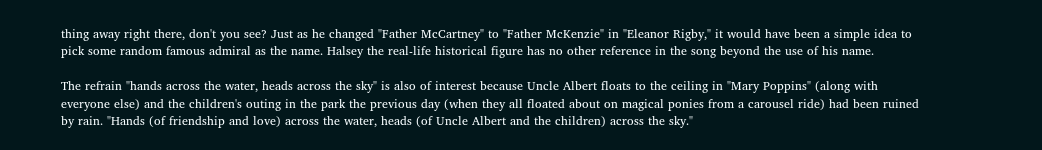thing away right there, don't you see? Just as he changed "Father McCartney" to "Father McKenzie" in "Eleanor Rigby," it would have been a simple idea to pick some random famous admiral as the name. Halsey the real-life historical figure has no other reference in the song beyond the use of his name.

The refrain "hands across the water, heads across the sky" is also of interest because Uncle Albert floats to the ceiling in "Mary Poppins" (along with everyone else) and the children's outing in the park the previous day (when they all floated about on magical ponies from a carousel ride) had been ruined by rain. "Hands (of friendship and love) across the water, heads (of Uncle Albert and the children) across the sky."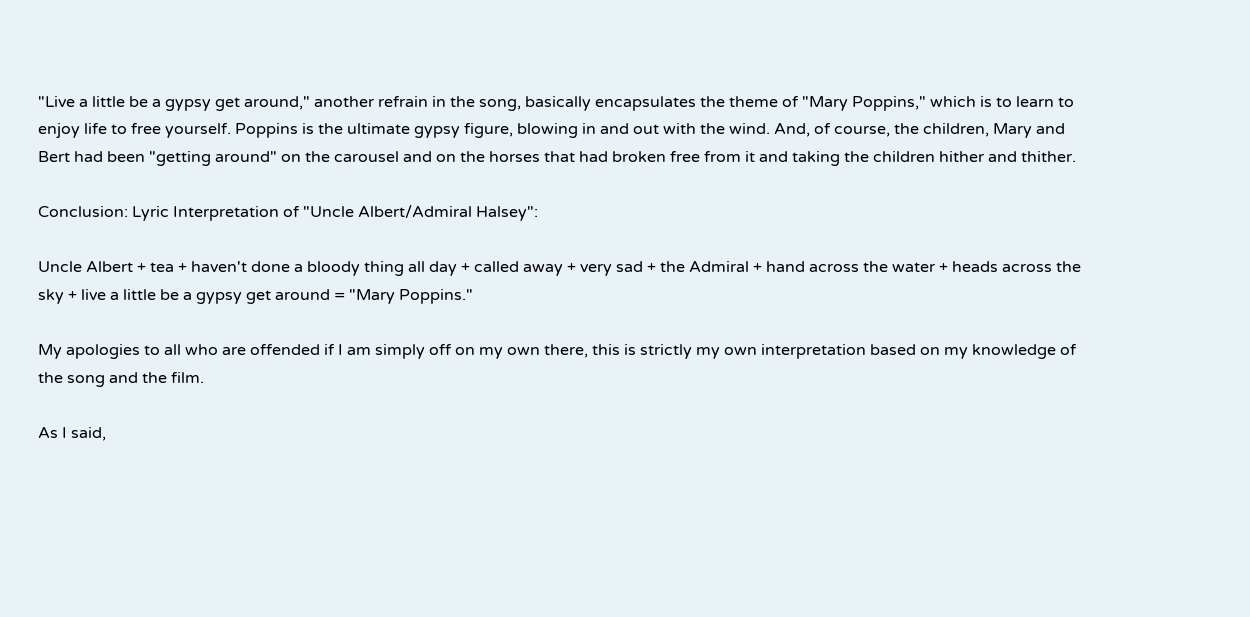"Live a little be a gypsy get around," another refrain in the song, basically encapsulates the theme of "Mary Poppins," which is to learn to enjoy life to free yourself. Poppins is the ultimate gypsy figure, blowing in and out with the wind. And, of course, the children, Mary and Bert had been "getting around" on the carousel and on the horses that had broken free from it and taking the children hither and thither.

Conclusion: Lyric Interpretation of "Uncle Albert/Admiral Halsey":

Uncle Albert + tea + haven't done a bloody thing all day + called away + very sad + the Admiral + hand across the water + heads across the sky + live a little be a gypsy get around = "Mary Poppins."

My apologies to all who are offended if I am simply off on my own there, this is strictly my own interpretation based on my knowledge of the song and the film.

As I said,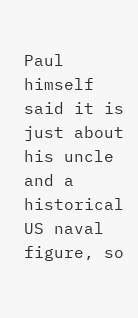Paul himself said it is just about his uncle and a historical US naval figure, so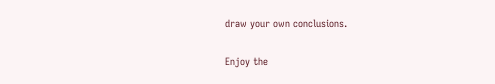draw your own conclusions.

Enjoy the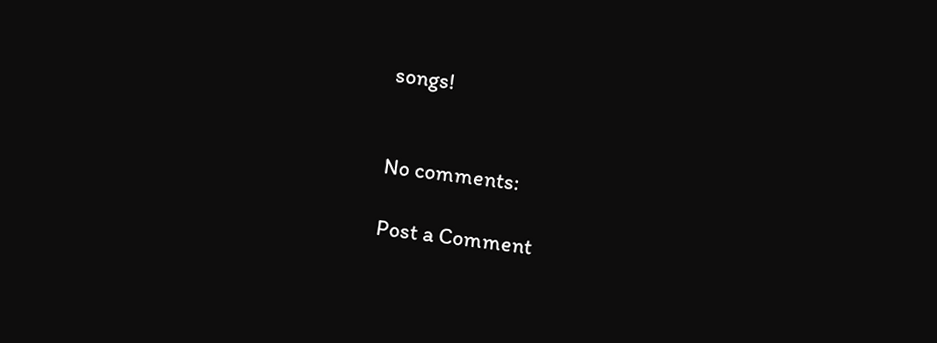songs!


No comments:

Post a Comment